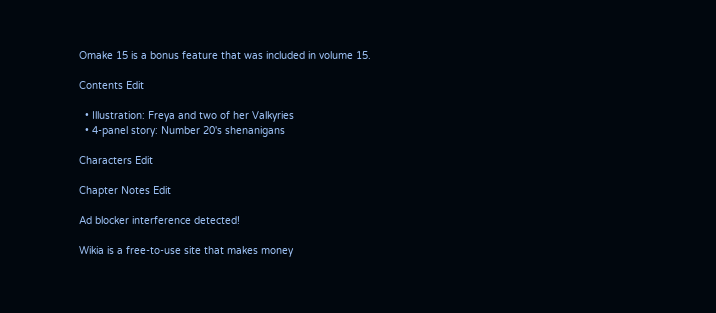Omake 15 is a bonus feature that was included in volume 15.

Contents Edit

  • Illustration: Freya and two of her Valkyries
  • 4-panel story: Number 20's shenanigans

Characters Edit

Chapter Notes Edit

Ad blocker interference detected!

Wikia is a free-to-use site that makes money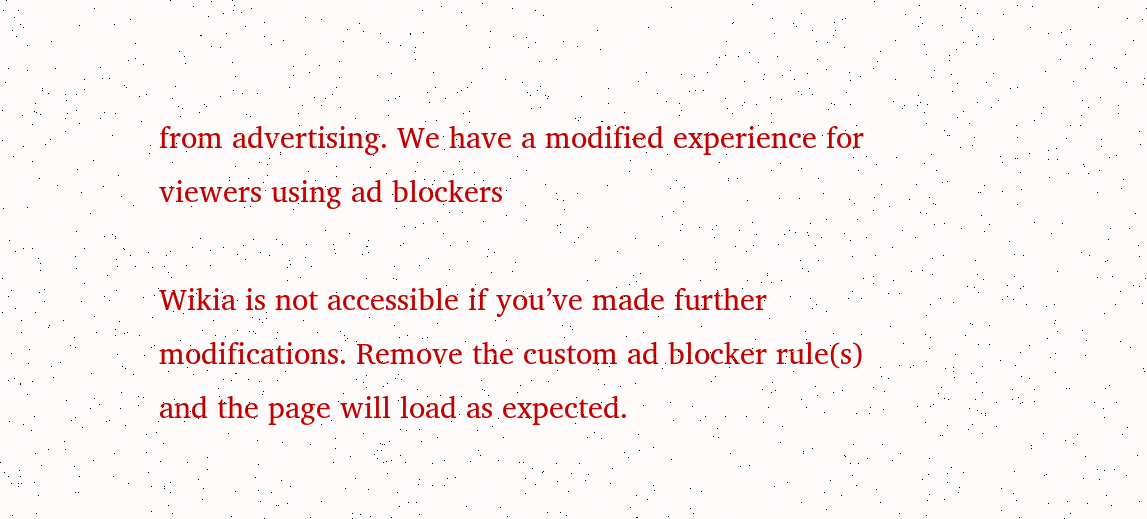from advertising. We have a modified experience for viewers using ad blockers

Wikia is not accessible if you’ve made further modifications. Remove the custom ad blocker rule(s) and the page will load as expected.